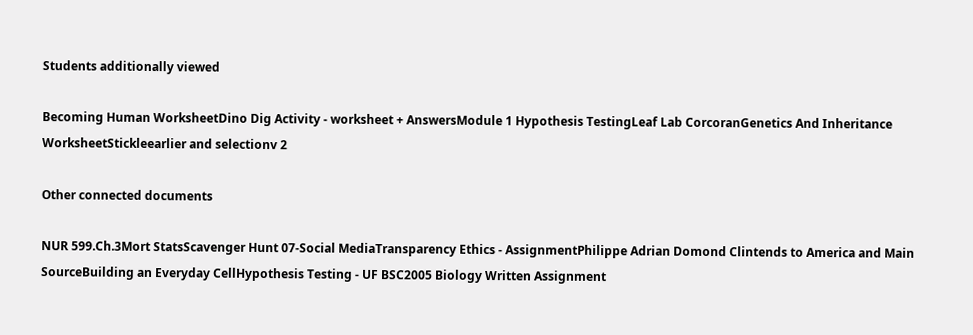Students additionally viewed

Becoming Human WorksheetDino Dig Activity - worksheet + AnswersModule 1 Hypothesis TestingLeaf Lab CorcoranGenetics And Inheritance WorksheetStickleearlier and selectionv 2

Other connected documents

NUR 599.Ch.3Mort StatsScavenger Hunt 07-Social MediaTransparency Ethics - AssignmentPhilippe Adrian Domond Clintends to America and Main SourceBuilding an Everyday CellHypothesis Testing - UF BSC2005 Biology Written Assignment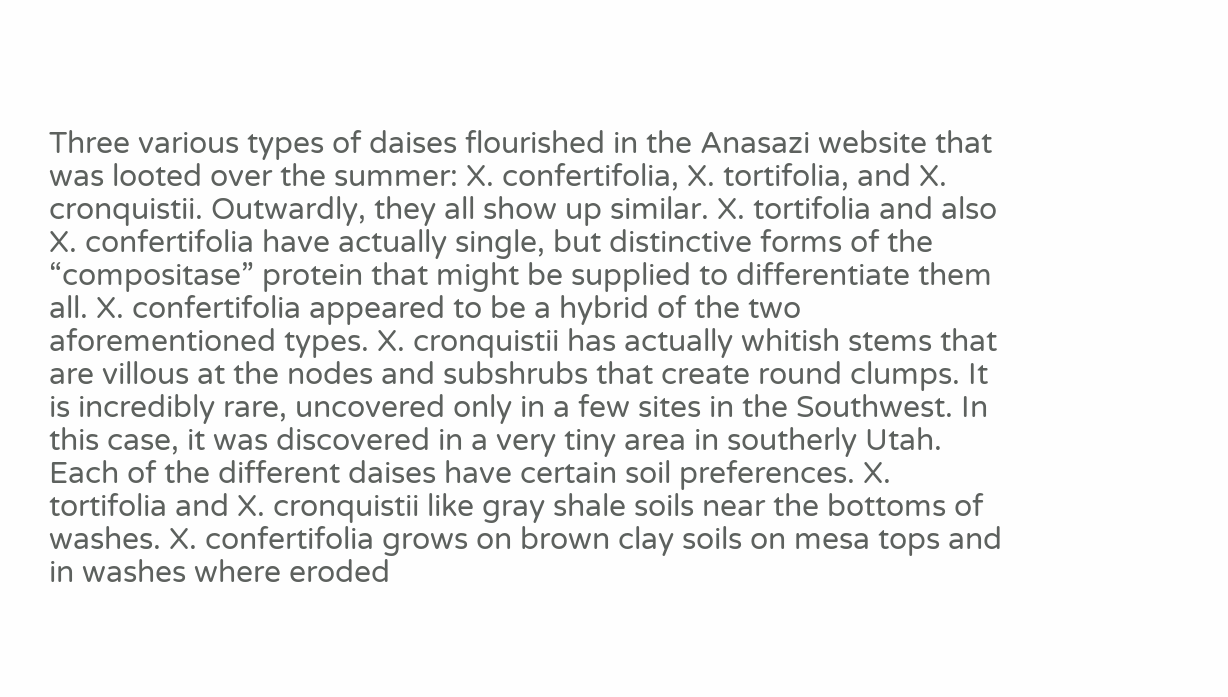Three various types of daises flourished in the Anasazi website that was looted over the summer: X. confertifolia, X. tortifolia, and X. cronquistii. Outwardly, they all show up similar. X. tortifolia and also X. confertifolia have actually single, but distinctive forms of the “compositase” protein that might be supplied to differentiate them all. X. confertifolia appeared to be a hybrid of the two aforementioned types. X. cronquistii has actually whitish stems that are villous at the nodes and subshrubs that create round clumps. It is incredibly rare, uncovered only in a few sites in the Southwest. In this case, it was discovered in a very tiny area in southerly Utah. Each of the different daises have certain soil preferences. X. tortifolia and X. cronquistii like gray shale soils near the bottoms of washes. X. confertifolia grows on brown clay soils on mesa tops and in washes where eroded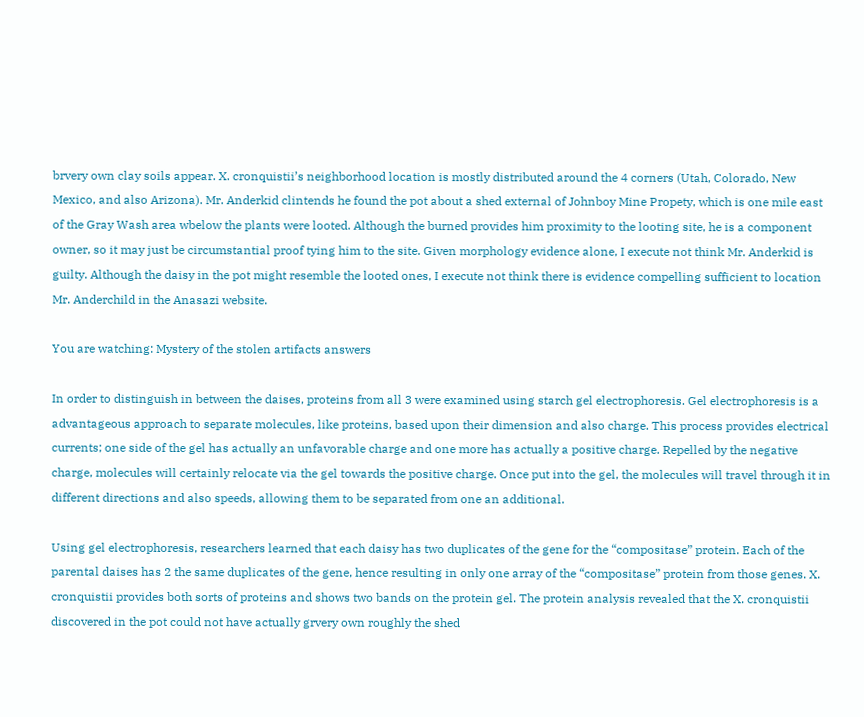brvery own clay soils appear. X. cronquistii’s neighborhood location is mostly distributed around the 4 corners (Utah, Colorado, New Mexico, and also Arizona). Mr. Anderkid clintends he found the pot about a shed external of Johnboy Mine Propety, which is one mile east of the Gray Wash area wbelow the plants were looted. Although the burned provides him proximity to the looting site, he is a component owner, so it may just be circumstantial proof tying him to the site. Given morphology evidence alone, I execute not think Mr. Anderkid is guilty. Although the daisy in the pot might resemble the looted ones, I execute not think there is evidence compelling sufficient to location Mr. Anderchild in the Anasazi website.

You are watching: Mystery of the stolen artifacts answers

In order to distinguish in between the daises, proteins from all 3 were examined using starch gel electrophoresis. Gel electrophoresis is a advantageous approach to separate molecules, like proteins, based upon their dimension and also charge. This process provides electrical currents; one side of the gel has actually an unfavorable charge and one more has actually a positive charge. Repelled by the negative charge, molecules will certainly relocate via the gel towards the positive charge. Once put into the gel, the molecules will travel through it in different directions and also speeds, allowing them to be separated from one an additional.

Using gel electrophoresis, researchers learned that each daisy has two duplicates of the gene for the “compositase” protein. Each of the parental daises has 2 the same duplicates of the gene, hence resulting in only one array of the “compositase” protein from those genes. X. cronquistii provides both sorts of proteins and shows two bands on the protein gel. The protein analysis revealed that the X. cronquistii discovered in the pot could not have actually grvery own roughly the shed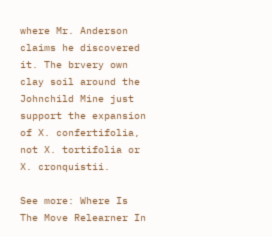where Mr. Anderson claims he discovered it. The brvery own clay soil around the Johnchild Mine just support the expansion of X. confertifolia, not X. tortifolia or X. cronquistii.

See more: Where Is The Move Relearner In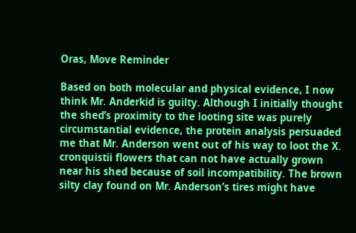Oras, Move Reminder

Based on both molecular and physical evidence, I now think Mr. Anderkid is guilty. Although I initially thought the shed’s proximity to the looting site was purely circumstantial evidence, the protein analysis persuaded me that Mr. Anderson went out of his way to loot the X. cronquistii flowers that can not have actually grown near his shed because of soil incompatibility. The brown silty clay found on Mr. Anderson’s tires might have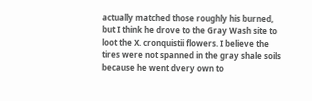actually matched those roughly his burned, but I think he drove to the Gray Wash site to loot the X. cronquistii flowers. I believe the tires were not spanned in the gray shale soils because he went dvery own to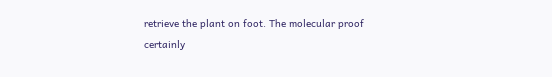retrieve the plant on foot. The molecular proof certainly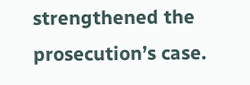strengthened the prosecution’s case.